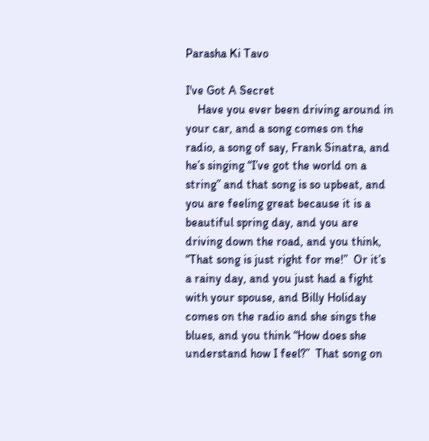Parasha Ki Tavo

I've Got A Secret
    Have you ever been driving around in your car, and a song comes on the radio, a song of say, Frank Sinatra, and he’s singing “I’ve got the world on a string” and that song is so upbeat, and you are feeling great because it is a beautiful spring day, and you are driving down the road, and you think, “That song is just right for me!”  Or it’s a rainy day, and you just had a fight with your spouse, and Billy Holiday comes on the radio and she sings the blues, and you think “How does she understand how I feel?”  That song on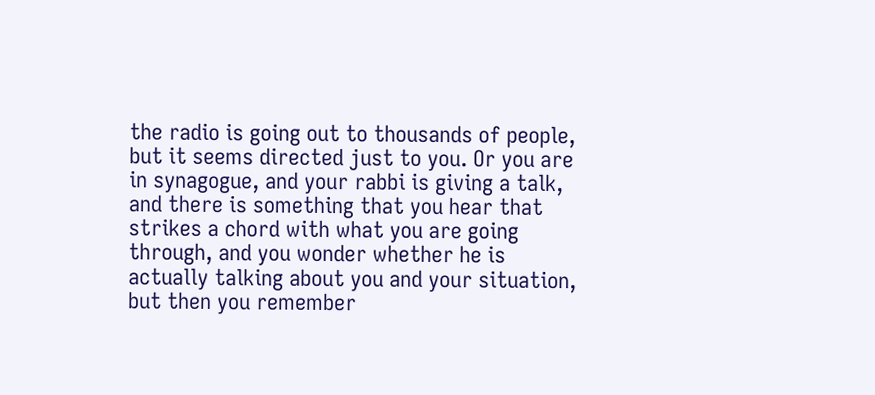the radio is going out to thousands of people, but it seems directed just to you. Or you are in synagogue, and your rabbi is giving a talk, and there is something that you hear that strikes a chord with what you are going through, and you wonder whether he is actually talking about you and your situation, but then you remember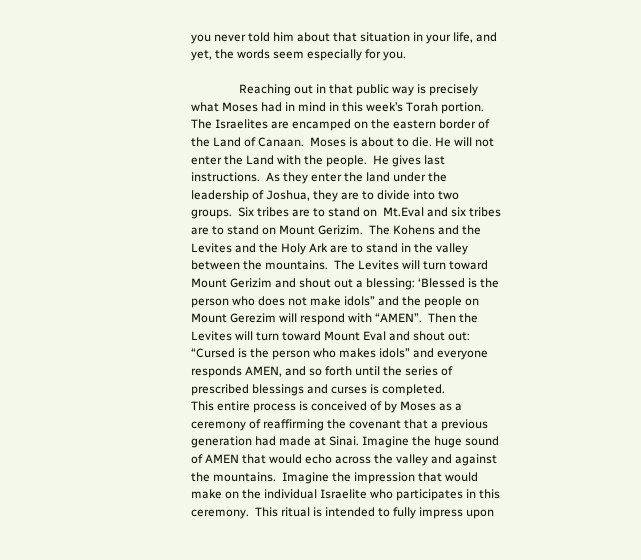you never told him about that situation in your life, and yet, the words seem especially for you.

                Reaching out in that public way is precisely what Moses had in mind in this week’s Torah portion.  The Israelites are encamped on the eastern border of the Land of Canaan.  Moses is about to die. He will not enter the Land with the people.  He gives last instructions.  As they enter the land under the leadership of Joshua, they are to divide into two groups.  Six tribes are to stand on  Mt.Eval and six tribes are to stand on Mount Gerizim.  The Kohens and the Levites and the Holy Ark are to stand in the valley between the mountains.  The Levites will turn toward Mount Gerizim and shout out a blessing: ‘Blessed is the person who does not make idols” and the people on Mount Gerezim will respond with “AMEN”.  Then the Levites will turn toward Mount Eval and shout out: “Cursed is the person who makes idols” and everyone responds AMEN, and so forth until the series of prescribed blessings and curses is completed.                 This entire process is conceived of by Moses as a ceremony of reaffirming the covenant that a previous generation had made at Sinai. Imagine the huge sound of AMEN that would echo across the valley and against the mountains.  Imagine the impression that would make on the individual Israelite who participates in this ceremony.  This ritual is intended to fully impress upon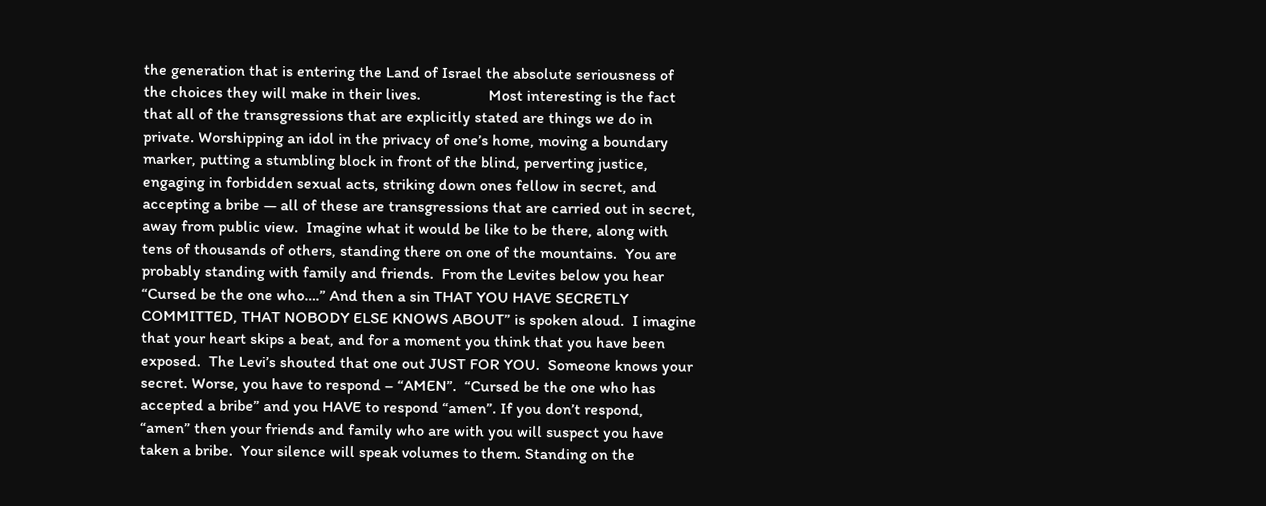the generation that is entering the Land of Israel the absolute seriousness of the choices they will make in their lives.                 Most interesting is the fact that all of the transgressions that are explicitly stated are things we do in private. Worshipping an idol in the privacy of one’s home, moving a boundary marker, putting a stumbling block in front of the blind, perverting justice, engaging in forbidden sexual acts, striking down ones fellow in secret, and accepting a bribe — all of these are transgressions that are carried out in secret, away from public view.  Imagine what it would be like to be there, along with tens of thousands of others, standing there on one of the mountains.  You are probably standing with family and friends.  From the Levites below you hear “Cursed be the one who….” And then a sin THAT YOU HAVE SECRETLY COMMITTED, THAT NOBODY ELSE KNOWS ABOUT” is spoken aloud.  I imagine that your heart skips a beat, and for a moment you think that you have been exposed.  The Levi’s shouted that one out JUST FOR YOU.  Someone knows your secret. Worse, you have to respond – “AMEN”.  “Cursed be the one who has accepted a bribe” and you HAVE to respond “amen”. If you don’t respond, “amen” then your friends and family who are with you will suspect you have taken a bribe.  Your silence will speak volumes to them. Standing on the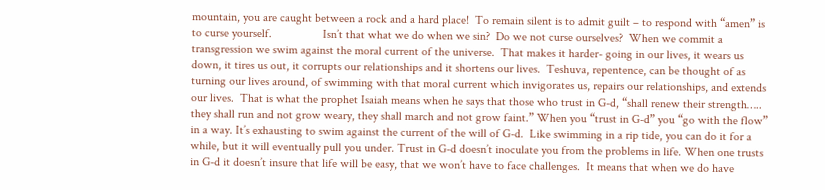mountain, you are caught between a rock and a hard place!  To remain silent is to admit guilt – to respond with “amen” is to curse yourself.                 Isn’t that what we do when we sin?  Do we not curse ourselves?  When we commit a transgression we swim against the moral current of the universe.  That makes it harder- going in our lives, it wears us down, it tires us out, it corrupts our relationships and it shortens our lives.  Teshuva, repentence, can be thought of as turning our lives around, of swimming with that moral current which invigorates us, repairs our relationships, and extends our lives.  That is what the prophet Isaiah means when he says that those who trust in G-d, “shall renew their strength….. they shall run and not grow weary, they shall march and not grow faint.” When you “trust in G-d” you “go with the flow” in a way. It’s exhausting to swim against the current of the will of G-d.  Like swimming in a rip tide, you can do it for a while, but it will eventually pull you under. Trust in G-d doesn’t inoculate you from the problems in life. When one trusts in G-d it doesn’t insure that life will be easy, that we won’t have to face challenges.  It means that when we do have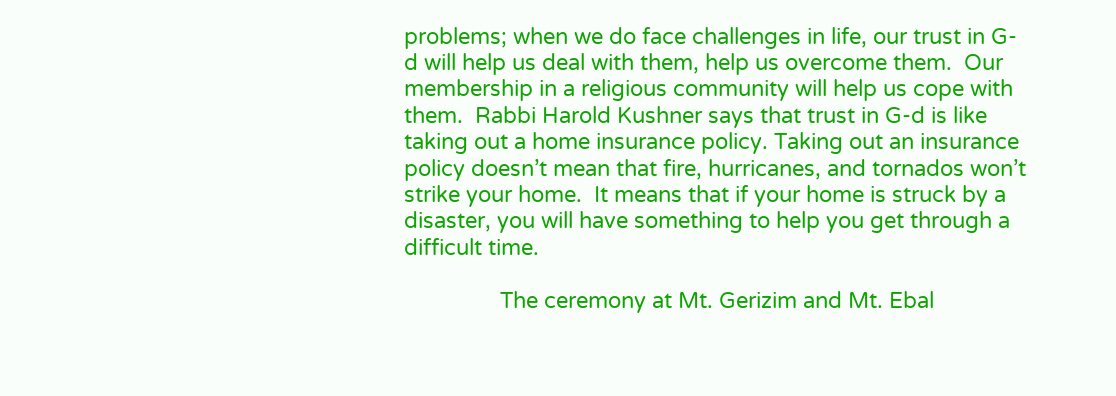problems; when we do face challenges in life, our trust in G-d will help us deal with them, help us overcome them.  Our membership in a religious community will help us cope with them.  Rabbi Harold Kushner says that trust in G-d is like taking out a home insurance policy. Taking out an insurance policy doesn’t mean that fire, hurricanes, and tornados won’t strike your home.  It means that if your home is struck by a disaster, you will have something to help you get through a difficult time.

                The ceremony at Mt. Gerizim and Mt. Ebal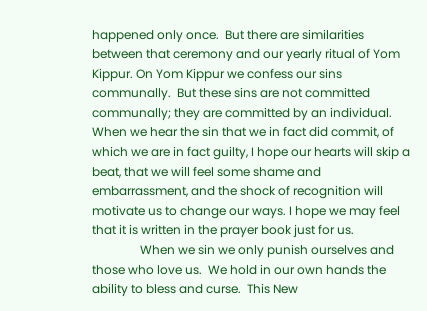happened only once.  But there are similarities between that ceremony and our yearly ritual of Yom Kippur. On Yom Kippur we confess our sins communally.  But these sins are not committed communally; they are committed by an individual.  When we hear the sin that we in fact did commit, of which we are in fact guilty, I hope our hearts will skip a beat, that we will feel some shame and embarrassment, and the shock of recognition will motivate us to change our ways. I hope we may feel that it is written in the prayer book just for us.
                When we sin we only punish ourselves and those who love us.  We hold in our own hands the ability to bless and curse.  This New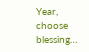Year, choose blessing…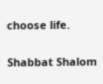choose life.

Shabbat Shalom